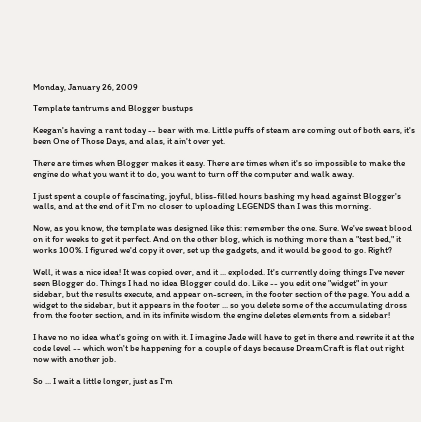Monday, January 26, 2009

Template tantrums and Blogger bustups

Keegan's having a rant today -- bear with me. Little puffs of steam are coming out of both ears, it's been One of Those Days, and alas, it ain't over yet.

There are times when Blogger makes it easy. There are times when it's so impossible to make the engine do what you want it to do, you want to turn off the computer and walk away.

I just spent a couple of fascinating, joyful, bliss-filled hours bashing my head against Blogger's walls, and at the end of it I'm no closer to uploading LEGENDS than I was this morning.

Now, as you know, the template was designed like this: remember the one. Sure. We've sweat blood on it for weeks to get it perfect. And on the other blog, which is nothing more than a "test bed," it works 100%. I figured we'd copy it over, set up the gadgets, and it would be good to go. Right?

Well, it was a nice idea! It was copied over, and it ... exploded. It's currently doing things I've never seen Blogger do. Things I had no idea Blogger could do. Like -- you edit one "widget" in your sidebar, but the results execute, and appear on-screen, in the footer section of the page. You add a widget to the sidebar, but it appears in the footer ... so you delete some of the accumulating dross from the footer section, and in its infinite wisdom the engine deletes elements from a sidebar!

I have no no idea what's going on with it. I imagine Jade will have to get in there and rewrite it at the code level -- which won't be happening for a couple of days because DreamCraft is flat out right now with another job.

So ... I wait a little longer, just as I'm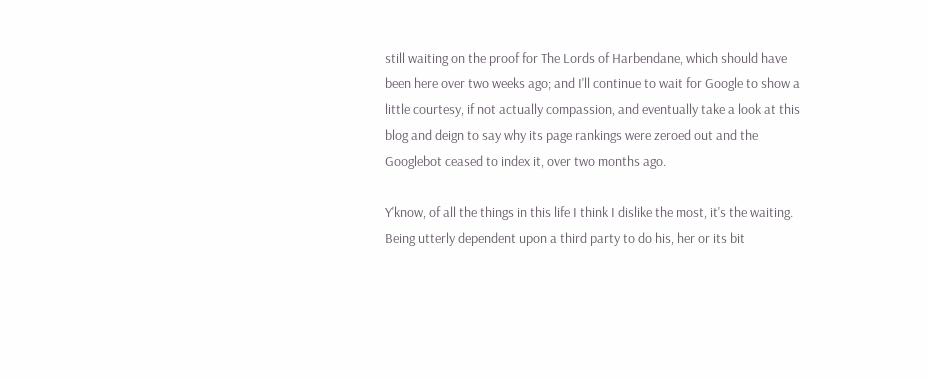still waiting on the proof for The Lords of Harbendane, which should have been here over two weeks ago; and I'll continue to wait for Google to show a little courtesy, if not actually compassion, and eventually take a look at this blog and deign to say why its page rankings were zeroed out and the Googlebot ceased to index it, over two months ago.

Y'know, of all the things in this life I think I dislike the most, it's the waiting. Being utterly dependent upon a third party to do his, her or its bit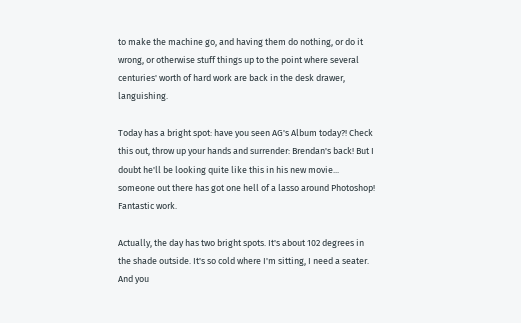to make the machine go, and having them do nothing, or do it wrong, or otherwise stuff things up to the point where several centuries' worth of hard work are back in the desk drawer, languishing.

Today has a bright spot: have you seen AG's Album today?! Check this out, throw up your hands and surrender: Brendan's back! But I doubt he'll be looking quite like this in his new movie... someone out there has got one hell of a lasso around Photoshop! Fantastic work.

Actually, the day has two bright spots. It's about 102 degrees in the shade outside. It's so cold where I'm sitting, I need a seater. And you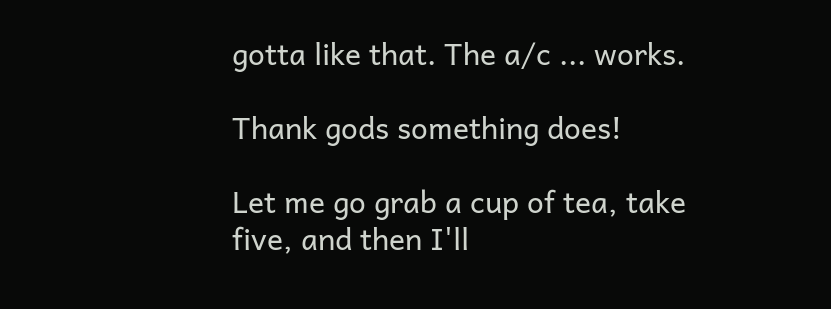gotta like that. The a/c ... works.

Thank gods something does!

Let me go grab a cup of tea, take five, and then I'll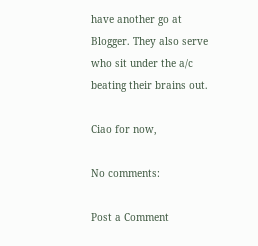have another go at Blogger. They also serve who sit under the a/c beating their brains out.

Ciao for now,

No comments:

Post a Comment